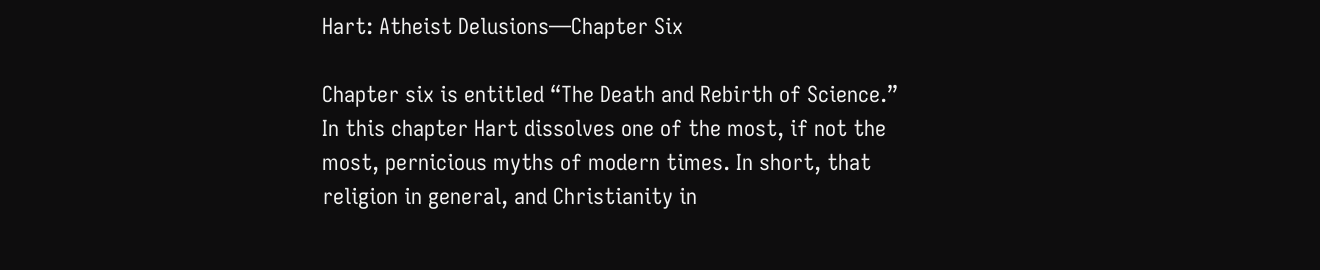Hart: Atheist Delusions—Chapter Six

Chapter six is entitled “The Death and Rebirth of Science.” In this chapter Hart dissolves one of the most, if not the most, pernicious myths of modern times. In short, that religion in general, and Christianity in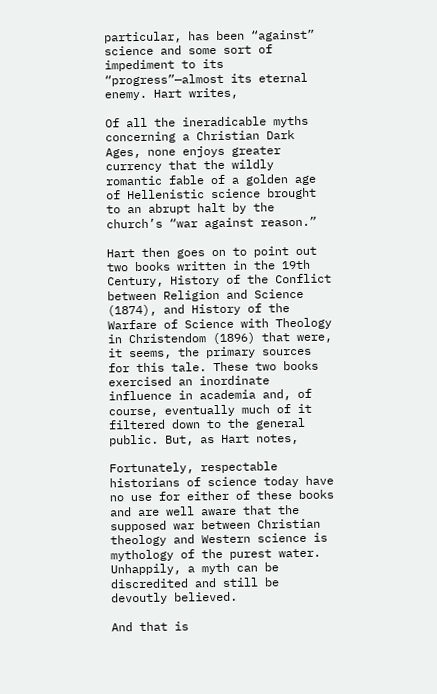particular, has been “against” science and some sort of impediment to its “progress”—almost its eternal enemy. Hart writes,

Of all the ineradicable myths concerning a Christian Dark Ages, none enjoys greater currency that the wildly romantic fable of a golden age of Hellenistic science brought to an abrupt halt by the church’s “war against reason.”

Hart then goes on to point out two books written in the 19th Century, History of the Conflict between Religion and Science (1874), and History of the Warfare of Science with Theology in Christendom (1896) that were, it seems, the primary sources for this tale. These two books exercised an inordinate influence in academia and, of course, eventually much of it filtered down to the general public. But, as Hart notes,

Fortunately, respectable historians of science today have no use for either of these books and are well aware that the supposed war between Christian theology and Western science is mythology of the purest water. Unhappily, a myth can be discredited and still be devoutly believed.

And that is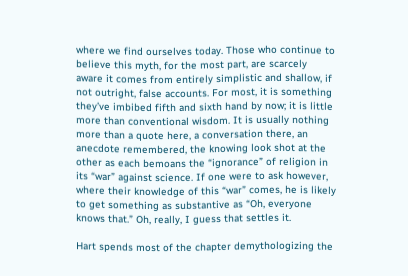where we find ourselves today. Those who continue to believe this myth, for the most part, are scarcely aware it comes from entirely simplistic and shallow, if not outright, false accounts. For most, it is something they’ve imbibed fifth and sixth hand by now; it is little more than conventional wisdom. It is usually nothing more than a quote here, a conversation there, an anecdote remembered, the knowing look shot at the other as each bemoans the “ignorance” of religion in its “war” against science. If one were to ask however, where their knowledge of this “war” comes, he is likely to get something as substantive as “Oh, everyone knows that.” Oh, really, I guess that settles it.

Hart spends most of the chapter demythologizing the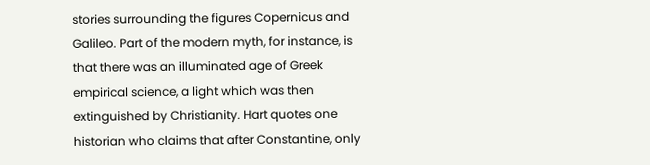stories surrounding the figures Copernicus and Galileo. Part of the modern myth, for instance, is that there was an illuminated age of Greek empirical science, a light which was then extinguished by Christianity. Hart quotes one historian who claims that after Constantine, only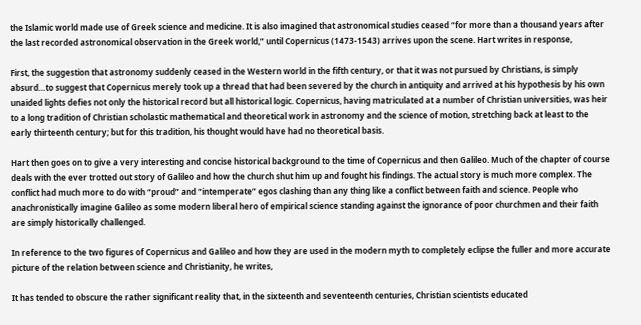the Islamic world made use of Greek science and medicine. It is also imagined that astronomical studies ceased “for more than a thousand years after the last recorded astronomical observation in the Greek world,” until Copernicus (1473-1543) arrives upon the scene. Hart writes in response,

First, the suggestion that astronomy suddenly ceased in the Western world in the fifth century, or that it was not pursued by Christians, is simply absurd…to suggest that Copernicus merely took up a thread that had been severed by the church in antiquity and arrived at his hypothesis by his own unaided lights defies not only the historical record but all historical logic. Copernicus, having matriculated at a number of Christian universities, was heir to a long tradition of Christian scholastic mathematical and theoretical work in astronomy and the science of motion, stretching back at least to the early thirteenth century; but for this tradition, his thought would have had no theoretical basis.

Hart then goes on to give a very interesting and concise historical background to the time of Copernicus and then Galileo. Much of the chapter of course deals with the ever trotted out story of Galileo and how the church shut him up and fought his findings. The actual story is much more complex. The conflict had much more to do with “proud” and “intemperate” egos clashing than any thing like a conflict between faith and science. People who anachronistically imagine Galileo as some modern liberal hero of empirical science standing against the ignorance of poor churchmen and their faith are simply historically challenged.

In reference to the two figures of Copernicus and Galileo and how they are used in the modern myth to completely eclipse the fuller and more accurate picture of the relation between science and Christianity, he writes,

It has tended to obscure the rather significant reality that, in the sixteenth and seventeenth centuries, Christian scientists educated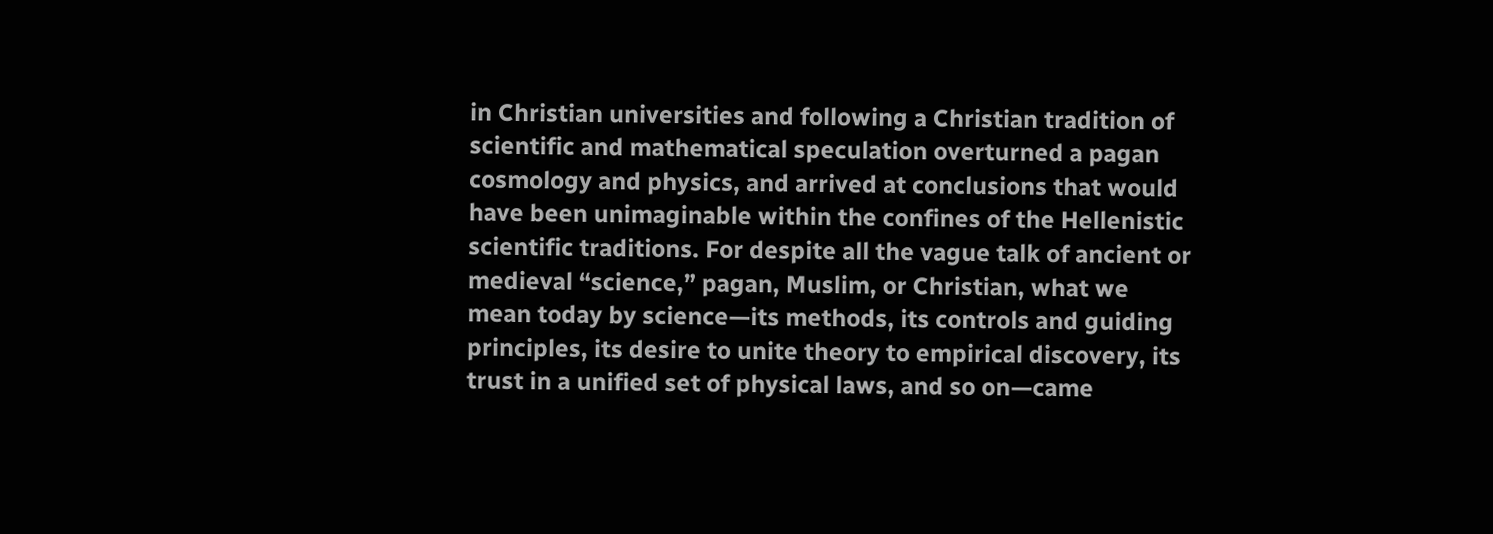in Christian universities and following a Christian tradition of scientific and mathematical speculation overturned a pagan cosmology and physics, and arrived at conclusions that would have been unimaginable within the confines of the Hellenistic scientific traditions. For despite all the vague talk of ancient or medieval “science,” pagan, Muslim, or Christian, what we mean today by science—its methods, its controls and guiding principles, its desire to unite theory to empirical discovery, its trust in a unified set of physical laws, and so on—came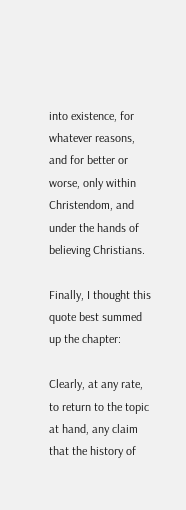into existence, for whatever reasons, and for better or worse, only within Christendom, and under the hands of believing Christians.

Finally, I thought this quote best summed up the chapter:

Clearly, at any rate, to return to the topic at hand, any claim that the history of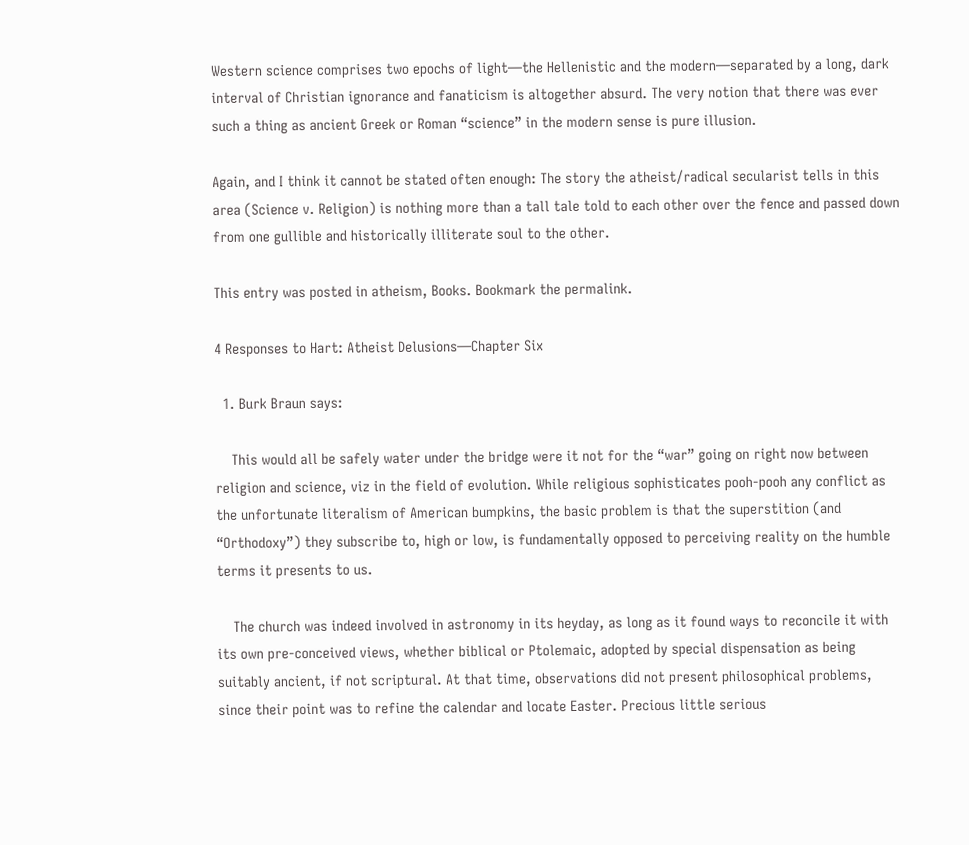Western science comprises two epochs of light—the Hellenistic and the modern—separated by a long, dark interval of Christian ignorance and fanaticism is altogether absurd. The very notion that there was ever such a thing as ancient Greek or Roman “science” in the modern sense is pure illusion.

Again, and I think it cannot be stated often enough: The story the atheist/radical secularist tells in this area (Science v. Religion) is nothing more than a tall tale told to each other over the fence and passed down from one gullible and historically illiterate soul to the other.

This entry was posted in atheism, Books. Bookmark the permalink.

4 Responses to Hart: Atheist Delusions—Chapter Six

  1. Burk Braun says:

    This would all be safely water under the bridge were it not for the “war” going on right now between religion and science, viz in the field of evolution. While religious sophisticates pooh-pooh any conflict as the unfortunate literalism of American bumpkins, the basic problem is that the superstition (and “Orthodoxy”) they subscribe to, high or low, is fundamentally opposed to perceiving reality on the humble terms it presents to us.

    The church was indeed involved in astronomy in its heyday, as long as it found ways to reconcile it with its own pre-conceived views, whether biblical or Ptolemaic, adopted by special dispensation as being suitably ancient, if not scriptural. At that time, observations did not present philosophical problems, since their point was to refine the calendar and locate Easter. Precious little serious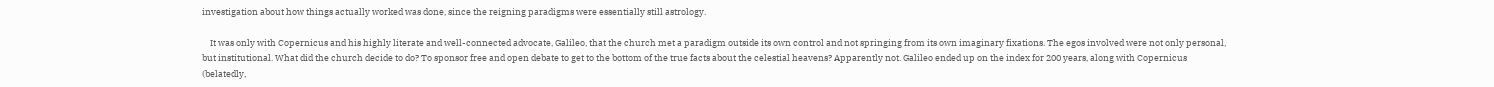investigation about how things actually worked was done, since the reigning paradigms were essentially still astrology.

    It was only with Copernicus and his highly literate and well-connected advocate, Galileo, that the church met a paradigm outside its own control and not springing from its own imaginary fixations. The egos involved were not only personal, but institutional. What did the church decide to do? To sponsor free and open debate to get to the bottom of the true facts about the celestial heavens? Apparently not. Galileo ended up on the index for 200 years, along with Copernicus (belatedly,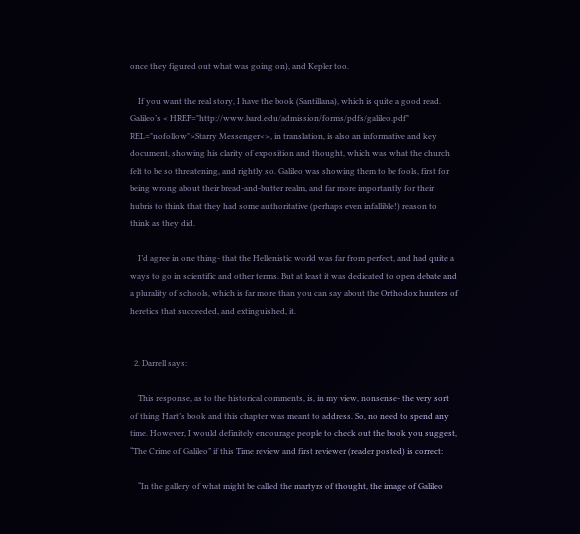once they figured out what was going on), and Kepler too.

    If you want the real story, I have the book (Santillana), which is quite a good read. Galileo’s < HREF="http://www.bard.edu/admission/forms/pdfs/galileo.pdf" REL="nofollow">Starry Messenger<>, in translation, is also an informative and key document, showing his clarity of exposition and thought, which was what the church felt to be so threatening, and rightly so. Galileo was showing them to be fools, first for being wrong about their bread-and-butter realm, and far more importantly for their hubris to think that they had some authoritative (perhaps even infallible!) reason to think as they did.

    I’d agree in one thing- that the Hellenistic world was far from perfect, and had quite a ways to go in scientific and other terms. But at least it was dedicated to open debate and a plurality of schools, which is far more than you can say about the Orthodox hunters of heretics that succeeded, and extinguished, it.


  2. Darrell says:

    This response, as to the historical comments, is, in my view, nonsense- the very sort of thing Hart’s book and this chapter was meant to address. So, no need to spend any time. However, I would definitely encourage people to check out the book you suggest, “The Crime of Galileo” if this Time review and first reviewer (reader posted) is correct:

    “In the gallery of what might be called the martyrs of thought, the image of Galileo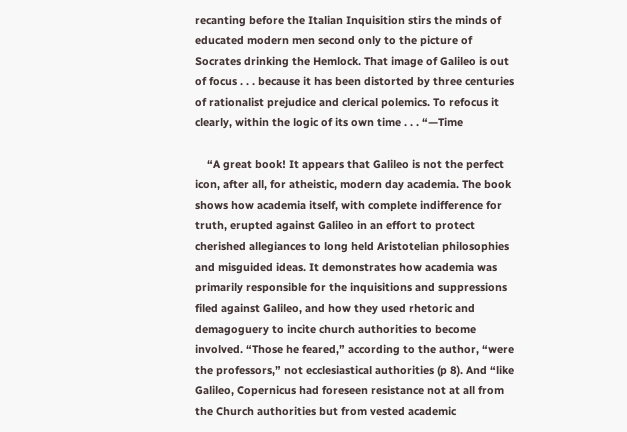recanting before the Italian Inquisition stirs the minds of educated modern men second only to the picture of Socrates drinking the Hemlock. That image of Galileo is out of focus . . . because it has been distorted by three centuries of rationalist prejudice and clerical polemics. To refocus it clearly, within the logic of its own time . . . “—Time

    “A great book! It appears that Galileo is not the perfect icon, after all, for atheistic, modern day academia. The book shows how academia itself, with complete indifference for truth, erupted against Galileo in an effort to protect cherished allegiances to long held Aristotelian philosophies and misguided ideas. It demonstrates how academia was primarily responsible for the inquisitions and suppressions filed against Galileo, and how they used rhetoric and demagoguery to incite church authorities to become involved. “Those he feared,” according to the author, “were the professors,” not ecclesiastical authorities (p 8). And “like Galileo, Copernicus had foreseen resistance not at all from the Church authorities but from vested academic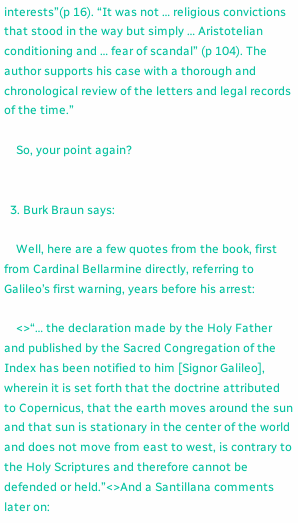interests”(p 16). “It was not … religious convictions that stood in the way but simply … Aristotelian conditioning and … fear of scandal” (p 104). The author supports his case with a thorough and chronological review of the letters and legal records of the time.”

    So, your point again?


  3. Burk Braun says:

    Well, here are a few quotes from the book, first from Cardinal Bellarmine directly, referring to Galileo’s first warning, years before his arrest:

    <>“… the declaration made by the Holy Father and published by the Sacred Congregation of the Index has been notified to him [Signor Galileo], wherein it is set forth that the doctrine attributed to Copernicus, that the earth moves around the sun and that sun is stationary in the center of the world and does not move from east to west, is contrary to the Holy Scriptures and therefore cannot be defended or held.”<>And a Santillana comments later on: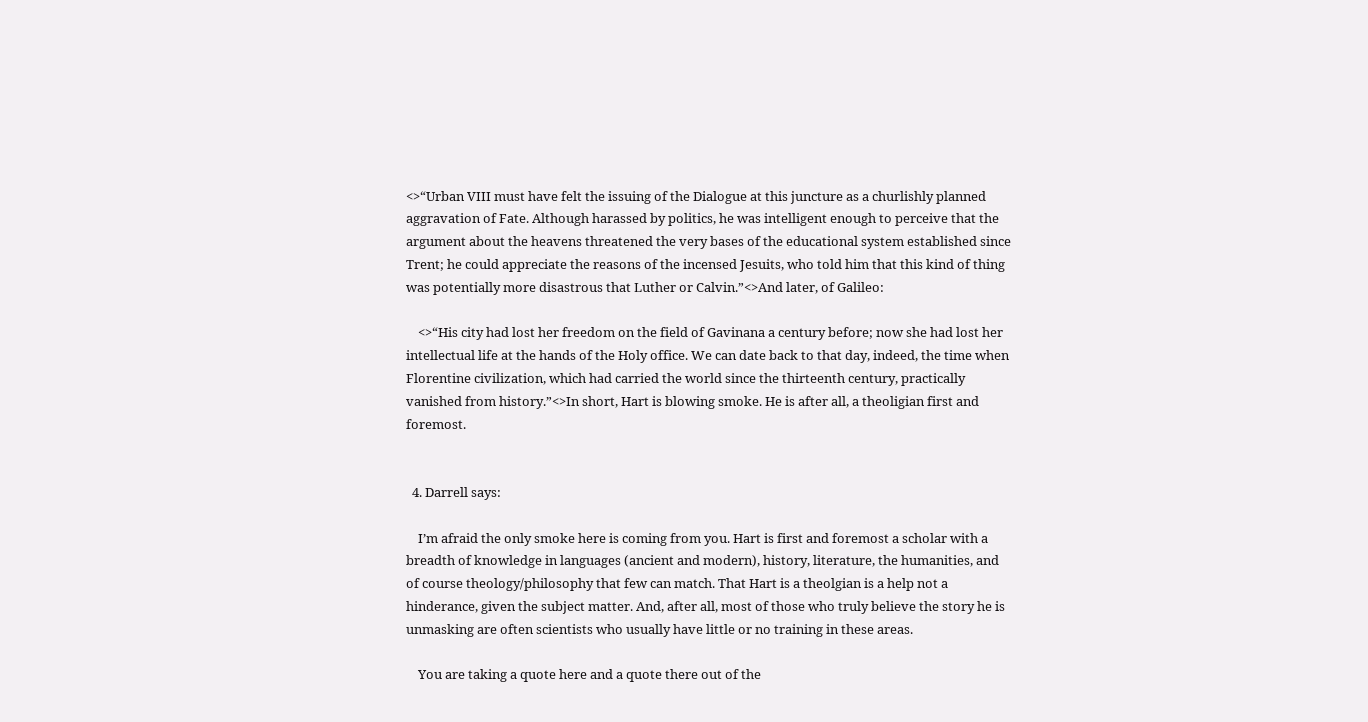<>“Urban VIII must have felt the issuing of the Dialogue at this juncture as a churlishly planned aggravation of Fate. Although harassed by politics, he was intelligent enough to perceive that the argument about the heavens threatened the very bases of the educational system established since Trent; he could appreciate the reasons of the incensed Jesuits, who told him that this kind of thing was potentially more disastrous that Luther or Calvin.”<>And later, of Galileo:

    <>“His city had lost her freedom on the field of Gavinana a century before; now she had lost her intellectual life at the hands of the Holy office. We can date back to that day, indeed, the time when Florentine civilization, which had carried the world since the thirteenth century, practically vanished from history.”<>In short, Hart is blowing smoke. He is after all, a theoligian first and foremost.


  4. Darrell says:

    I’m afraid the only smoke here is coming from you. Hart is first and foremost a scholar with a breadth of knowledge in languages (ancient and modern), history, literature, the humanities, and of course theology/philosophy that few can match. That Hart is a theolgian is a help not a hinderance, given the subject matter. And, after all, most of those who truly believe the story he is unmasking are often scientists who usually have little or no training in these areas.

    You are taking a quote here and a quote there out of the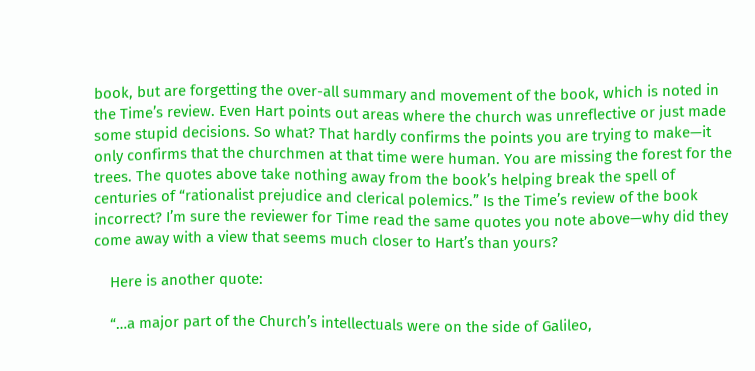book, but are forgetting the over-all summary and movement of the book, which is noted in the Time’s review. Even Hart points out areas where the church was unreflective or just made some stupid decisions. So what? That hardly confirms the points you are trying to make—it only confirms that the churchmen at that time were human. You are missing the forest for the trees. The quotes above take nothing away from the book’s helping break the spell of centuries of “rationalist prejudice and clerical polemics.” Is the Time’s review of the book incorrect? I’m sure the reviewer for Time read the same quotes you note above—why did they come away with a view that seems much closer to Hart’s than yours?

    Here is another quote:

    “…a major part of the Church’s intellectuals were on the side of Galileo,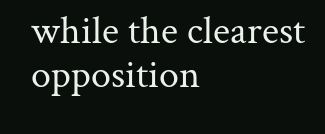while the clearest opposition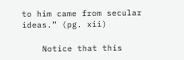to him came from secular ideas.” (pg. xii)

    Notice that this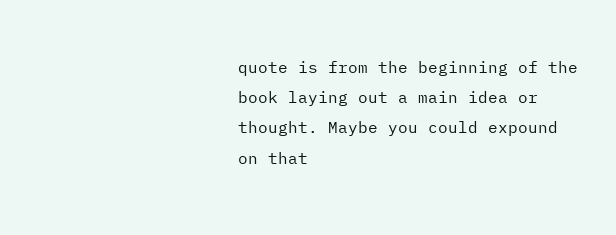quote is from the beginning of the book laying out a main idea or thought. Maybe you could expound on that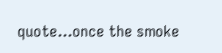quote…once the smoke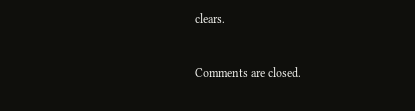clears.


Comments are closed.